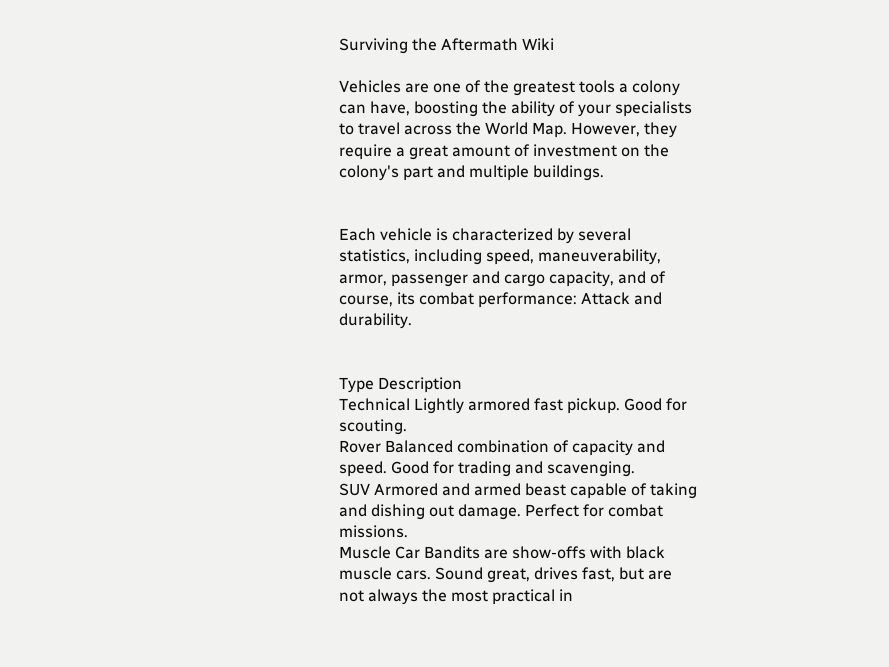Surviving the Aftermath Wiki

Vehicles are one of the greatest tools a colony can have, boosting the ability of your specialists to travel across the World Map. However, they require a great amount of investment on the colony's part and multiple buildings.


Each vehicle is characterized by several statistics, including speed, maneuverability, armor, passenger and cargo capacity, and of course, its combat performance: Attack and durability.


Type Description
Technical Lightly armored fast pickup. Good for scouting.
Rover Balanced combination of capacity and speed. Good for trading and scavenging.
SUV Armored and armed beast capable of taking and dishing out damage. Perfect for combat missions.
Muscle Car Bandits are show-offs with black muscle cars. Sound great, drives fast, but are not always the most practical in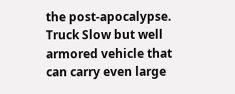the post-apocalypse.
Truck Slow but well armored vehicle that can carry even large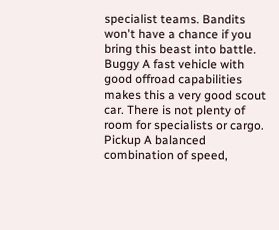specialist teams. Bandits won't have a chance if you bring this beast into battle.
Buggy A fast vehicle with good offroad capabilities makes this a very good scout car. There is not plenty of room for specialists or cargo.
Pickup A balanced combination of speed,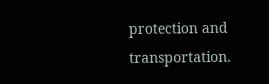protection and transportation.